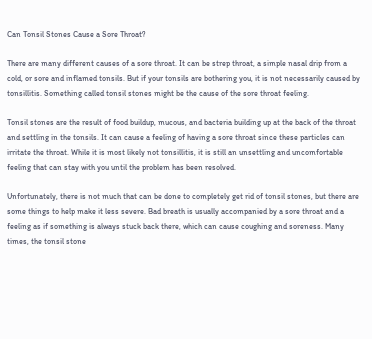Can Tonsil Stones Cause a Sore Throat?

There are many different causes of a sore throat. It can be strep throat, a simple nasal drip from a cold, or sore and inflamed tonsils. But if your tonsils are bothering you, it is not necessarily caused by tonsillitis. Something called tonsil stones might be the cause of the sore throat feeling.

Tonsil stones are the result of food buildup, mucous, and bacteria building up at the back of the throat and settling in the tonsils. It can cause a feeling of having a sore throat since these particles can irritate the throat. While it is most likely not tonsillitis, it is still an unsettling and uncomfortable feeling that can stay with you until the problem has been resolved.

Unfortunately, there is not much that can be done to completely get rid of tonsil stones, but there are some things to help make it less severe. Bad breath is usually accompanied by a sore throat and a feeling as if something is always stuck back there, which can cause coughing and soreness. Many times, the tonsil stone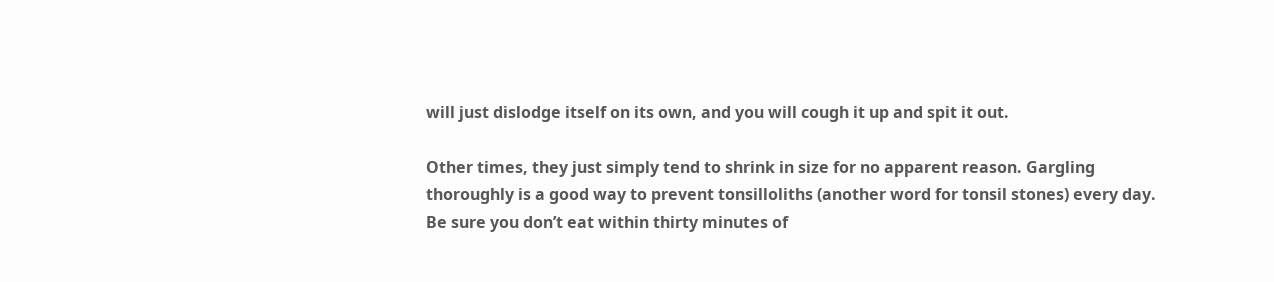will just dislodge itself on its own, and you will cough it up and spit it out.

Other times, they just simply tend to shrink in size for no apparent reason. Gargling thoroughly is a good way to prevent tonsilloliths (another word for tonsil stones) every day. Be sure you don’t eat within thirty minutes of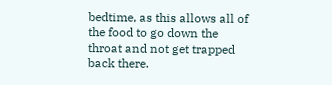bedtime, as this allows all of the food to go down the throat and not get trapped back there.